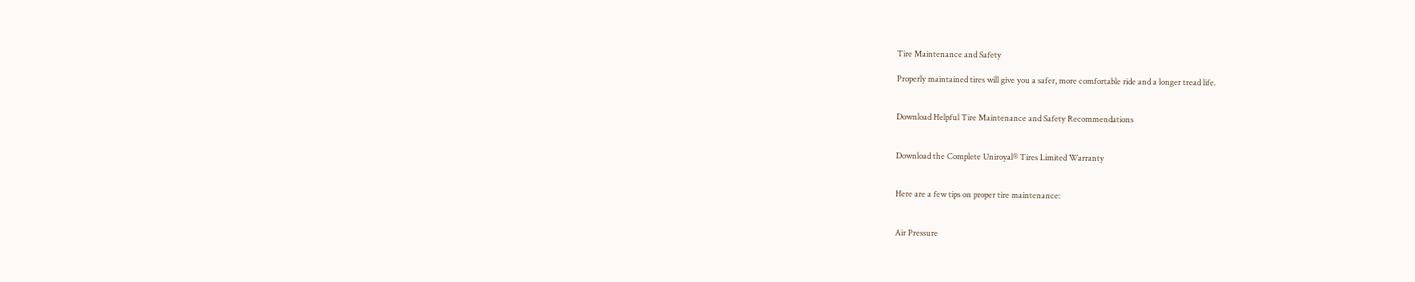Tire Maintenance and Safety

Properly maintained tires will give you a safer, more comfortable ride and a longer tread life.


Download Helpful Tire Maintenance and Safety Recommendations


Download the Complete Uniroyal® Tires Limited Warranty


Here are a few tips on proper tire maintenance:


Air Pressure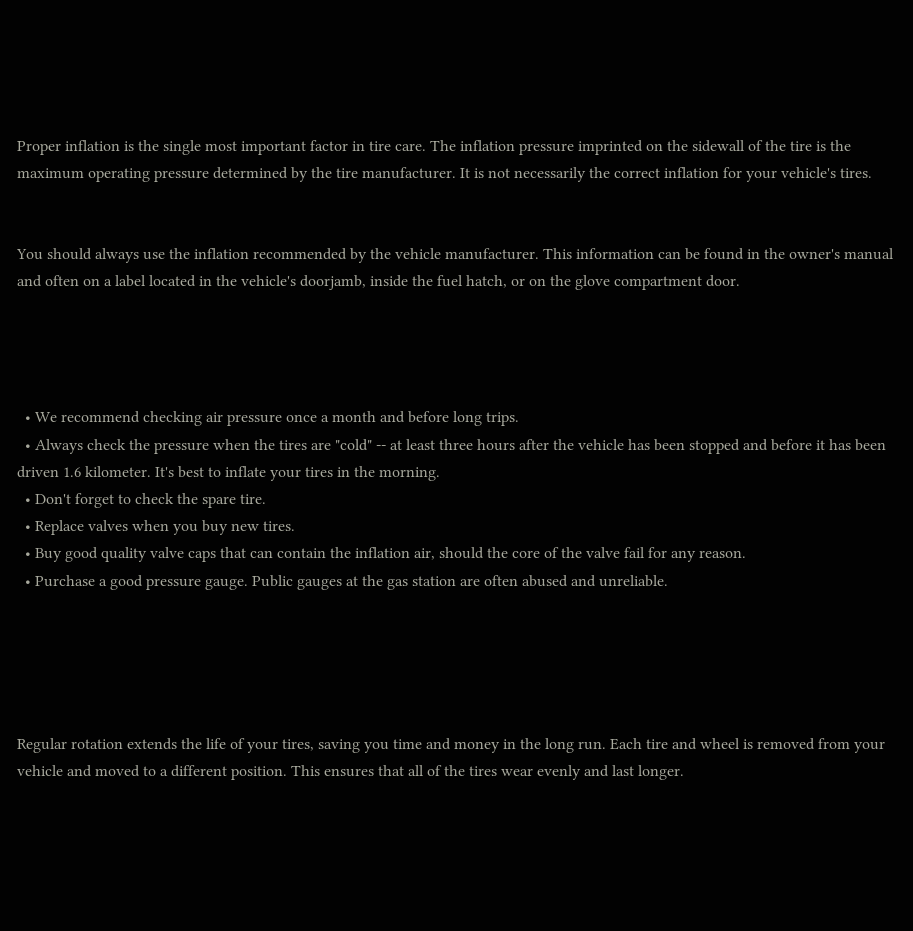Proper inflation is the single most important factor in tire care. The inflation pressure imprinted on the sidewall of the tire is the maximum operating pressure determined by the tire manufacturer. It is not necessarily the correct inflation for your vehicle's tires.


You should always use the inflation recommended by the vehicle manufacturer. This information can be found in the owner's manual and often on a label located in the vehicle's doorjamb, inside the fuel hatch, or on the glove compartment door.




  • We recommend checking air pressure once a month and before long trips.
  • Always check the pressure when the tires are "cold" -- at least three hours after the vehicle has been stopped and before it has been driven 1.6 kilometer. It's best to inflate your tires in the morning.
  • Don't forget to check the spare tire.
  • Replace valves when you buy new tires.
  • Buy good quality valve caps that can contain the inflation air, should the core of the valve fail for any reason.
  • Purchase a good pressure gauge. Public gauges at the gas station are often abused and unreliable.





Regular rotation extends the life of your tires, saving you time and money in the long run. Each tire and wheel is removed from your vehicle and moved to a different position. This ensures that all of the tires wear evenly and last longer.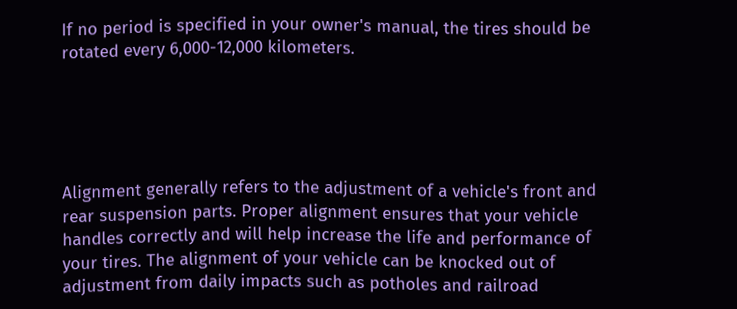If no period is specified in your owner's manual, the tires should be rotated every 6,000-12,000 kilometers.





Alignment generally refers to the adjustment of a vehicle's front and rear suspension parts. Proper alignment ensures that your vehicle handles correctly and will help increase the life and performance of your tires. The alignment of your vehicle can be knocked out of adjustment from daily impacts such as potholes and railroad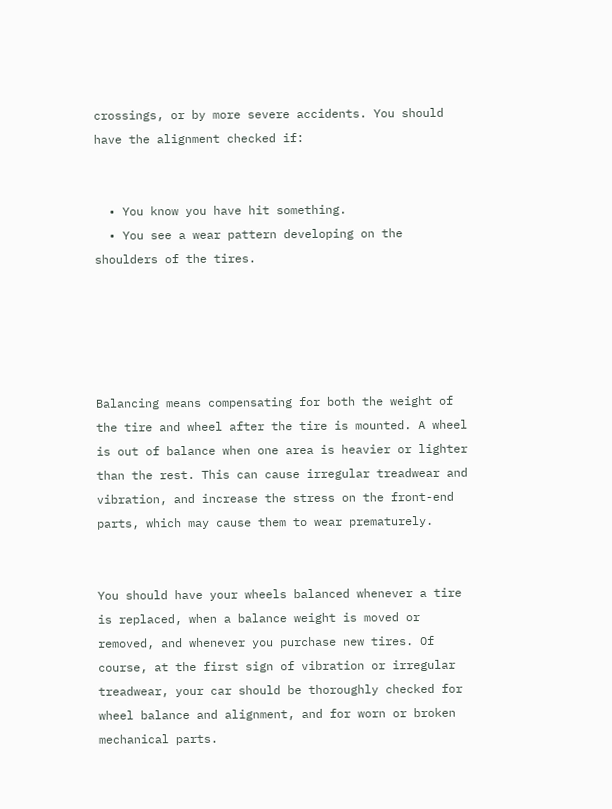crossings, or by more severe accidents. You should have the alignment checked if:


  • You know you have hit something.
  • You see a wear pattern developing on the shoulders of the tires.





Balancing means compensating for both the weight of the tire and wheel after the tire is mounted. A wheel is out of balance when one area is heavier or lighter than the rest. This can cause irregular treadwear and vibration, and increase the stress on the front-end parts, which may cause them to wear prematurely.


You should have your wheels balanced whenever a tire is replaced, when a balance weight is moved or removed, and whenever you purchase new tires. Of course, at the first sign of vibration or irregular treadwear, your car should be thoroughly checked for wheel balance and alignment, and for worn or broken mechanical parts.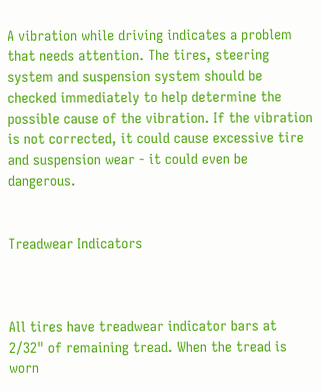A vibration while driving indicates a problem that needs attention. The tires, steering system and suspension system should be checked immediately to help determine the possible cause of the vibration. If the vibration is not corrected, it could cause excessive tire and suspension wear - it could even be dangerous.


Treadwear Indicators



All tires have treadwear indicator bars at 2/32" of remaining tread. When the tread is worn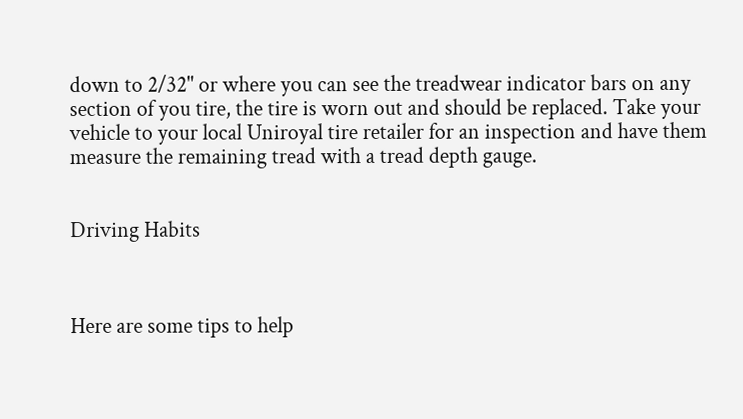down to 2/32" or where you can see the treadwear indicator bars on any section of you tire, the tire is worn out and should be replaced. Take your vehicle to your local Uniroyal tire retailer for an inspection and have them measure the remaining tread with a tread depth gauge.


Driving Habits



Here are some tips to help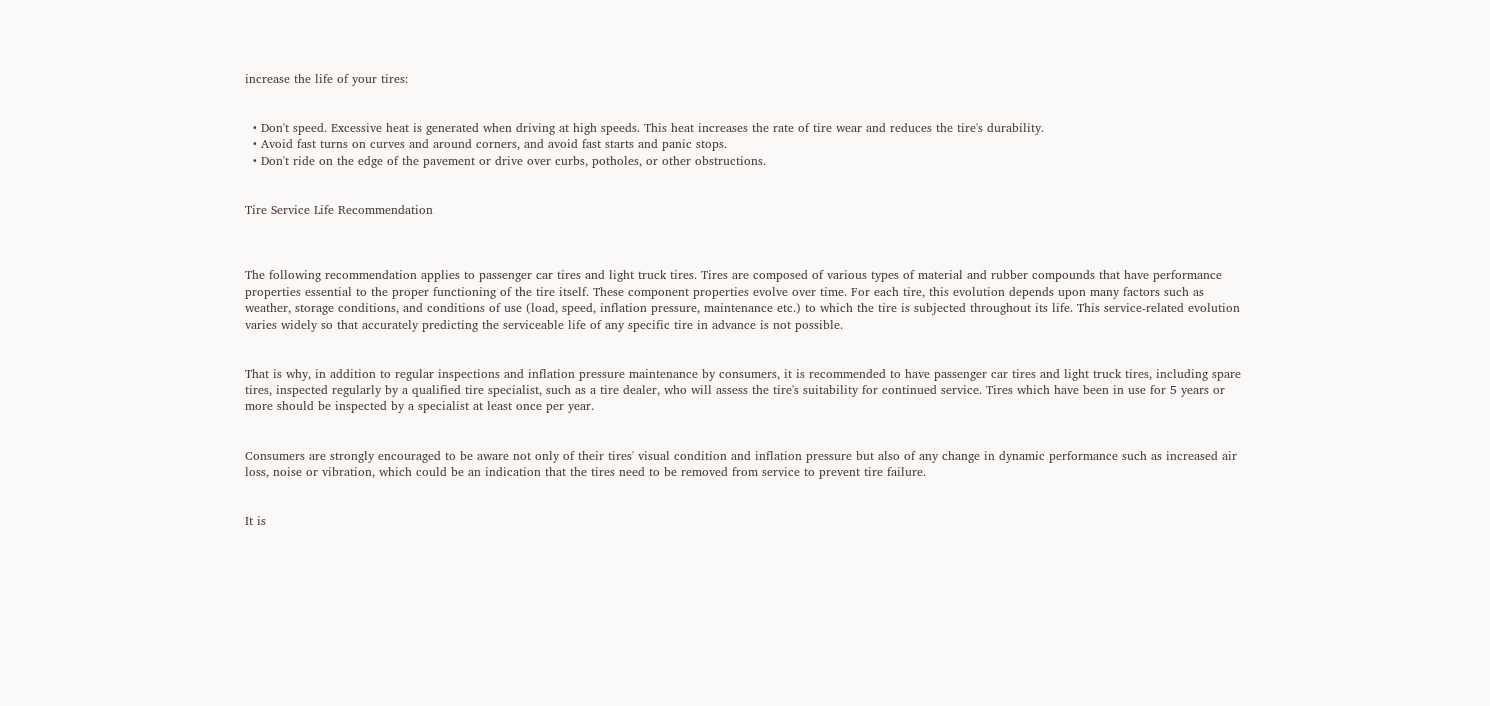increase the life of your tires:


  • Don't speed. Excessive heat is generated when driving at high speeds. This heat increases the rate of tire wear and reduces the tire's durability.
  • Avoid fast turns on curves and around corners, and avoid fast starts and panic stops.
  • Don't ride on the edge of the pavement or drive over curbs, potholes, or other obstructions.


Tire Service Life Recommendation



The following recommendation applies to passenger car tires and light truck tires. Tires are composed of various types of material and rubber compounds that have performance properties essential to the proper functioning of the tire itself. These component properties evolve over time. For each tire, this evolution depends upon many factors such as weather, storage conditions, and conditions of use (load, speed, inflation pressure, maintenance etc.) to which the tire is subjected throughout its life. This service-related evolution varies widely so that accurately predicting the serviceable life of any specific tire in advance is not possible.


That is why, in addition to regular inspections and inflation pressure maintenance by consumers, it is recommended to have passenger car tires and light truck tires, including spare tires, inspected regularly by a qualified tire specialist, such as a tire dealer, who will assess the tire's suitability for continued service. Tires which have been in use for 5 years or more should be inspected by a specialist at least once per year.


Consumers are strongly encouraged to be aware not only of their tires' visual condition and inflation pressure but also of any change in dynamic performance such as increased air loss, noise or vibration, which could be an indication that the tires need to be removed from service to prevent tire failure.


It is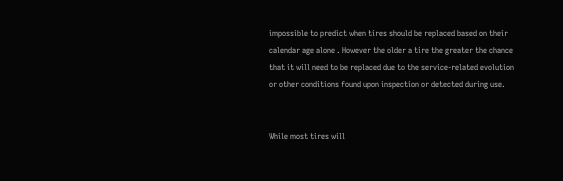impossible to predict when tires should be replaced based on their calendar age alone . However the older a tire the greater the chance that it will need to be replaced due to the service-related evolution or other conditions found upon inspection or detected during use.


While most tires will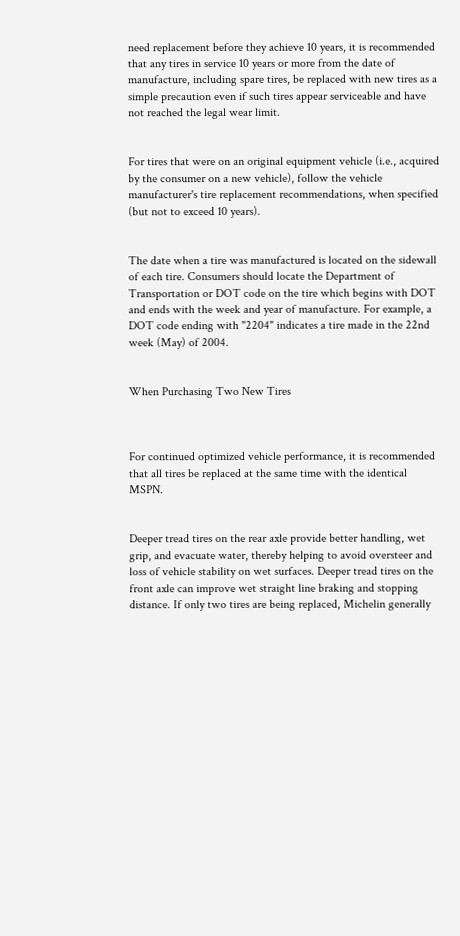need replacement before they achieve 10 years, it is recommended that any tires in service 10 years or more from the date of manufacture, including spare tires, be replaced with new tires as a simple precaution even if such tires appear serviceable and have not reached the legal wear limit.


For tires that were on an original equipment vehicle (i.e., acquired by the consumer on a new vehicle), follow the vehicle manufacturer's tire replacement recommendations, when specified (but not to exceed 10 years).


The date when a tire was manufactured is located on the sidewall of each tire. Consumers should locate the Department of Transportation or DOT code on the tire which begins with DOT and ends with the week and year of manufacture. For example, a DOT code ending with "2204" indicates a tire made in the 22nd week (May) of 2004.


When Purchasing Two New Tires



For continued optimized vehicle performance, it is recommended that all tires be replaced at the same time with the identical MSPN.


Deeper tread tires on the rear axle provide better handling, wet grip, and evacuate water, thereby helping to avoid oversteer and loss of vehicle stability on wet surfaces. Deeper tread tires on the front axle can improve wet straight line braking and stopping distance. If only two tires are being replaced, Michelin generally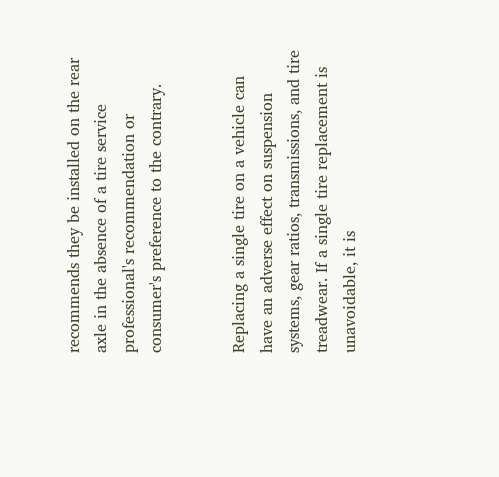recommends they be installed on the rear axle in the absence of a tire service professional's recommendation or consumer's preference to the contrary.


Replacing a single tire on a vehicle can have an adverse effect on suspension systems, gear ratios, transmissions, and tire treadwear. If a single tire replacement is unavoidable, it is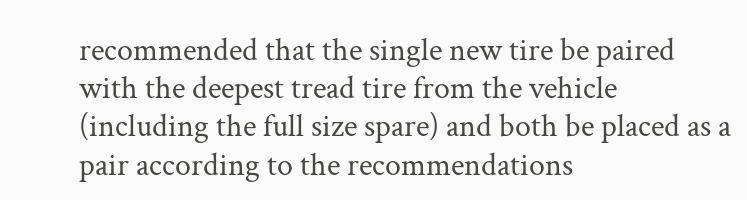recommended that the single new tire be paired with the deepest tread tire from the vehicle (including the full size spare) and both be placed as a pair according to the recommendations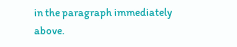in the paragraph immediately above.